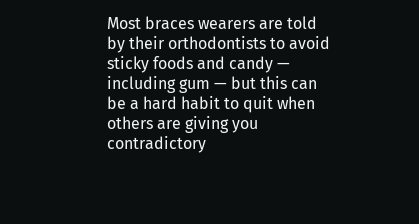Most braces wearers are told by their orthodontists to avoid sticky foods and candy — including gum — but this can be a hard habit to quit when others are giving you contradictory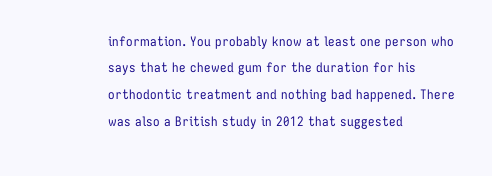information. You probably know at least one person who says that he chewed gum for the duration for his orthodontic treatment and nothing bad happened. There was also a British study in 2012 that suggested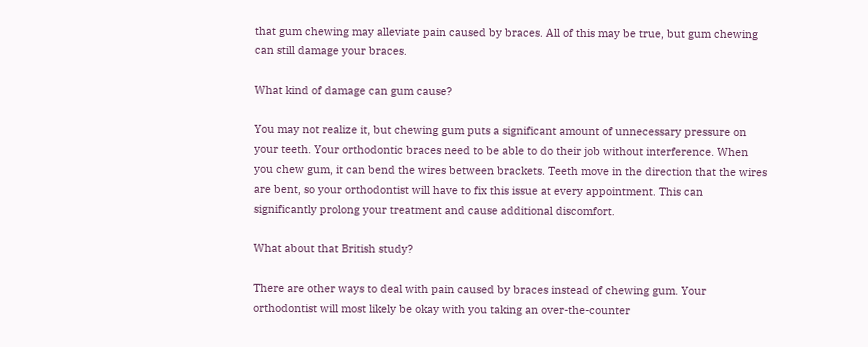that gum chewing may alleviate pain caused by braces. All of this may be true, but gum chewing can still damage your braces.

What kind of damage can gum cause?

You may not realize it, but chewing gum puts a significant amount of unnecessary pressure on your teeth. Your orthodontic braces need to be able to do their job without interference. When you chew gum, it can bend the wires between brackets. Teeth move in the direction that the wires are bent, so your orthodontist will have to fix this issue at every appointment. This can significantly prolong your treatment and cause additional discomfort.

What about that British study?

There are other ways to deal with pain caused by braces instead of chewing gum. Your orthodontist will most likely be okay with you taking an over-the-counter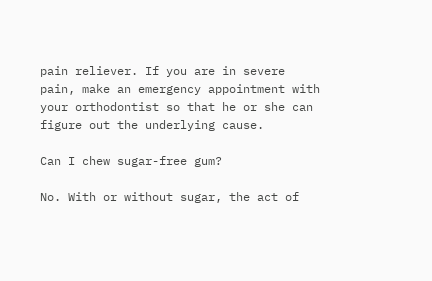pain reliever. If you are in severe pain, make an emergency appointment with your orthodontist so that he or she can figure out the underlying cause.

Can I chew sugar-free gum?

No. With or without sugar, the act of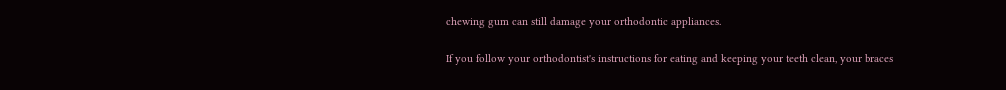chewing gum can still damage your orthodontic appliances.

If you follow your orthodontist's instructions for eating and keeping your teeth clean, your braces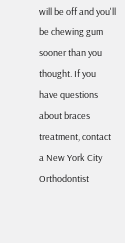will be off and you'll be chewing gum sooner than you thought. If you have questions about braces treatment, contact a New York City Orthodontist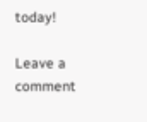today!

Leave a comment